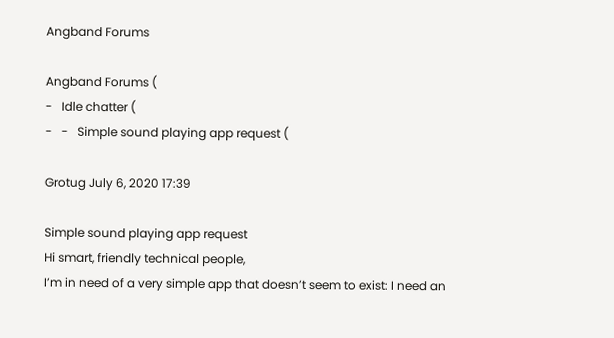Angband Forums

Angband Forums (
-   Idle chatter (
-   -   Simple sound playing app request (

Grotug July 6, 2020 17:39

Simple sound playing app request
Hi smart, friendly technical people,
I’m in need of a very simple app that doesn’t seem to exist: I need an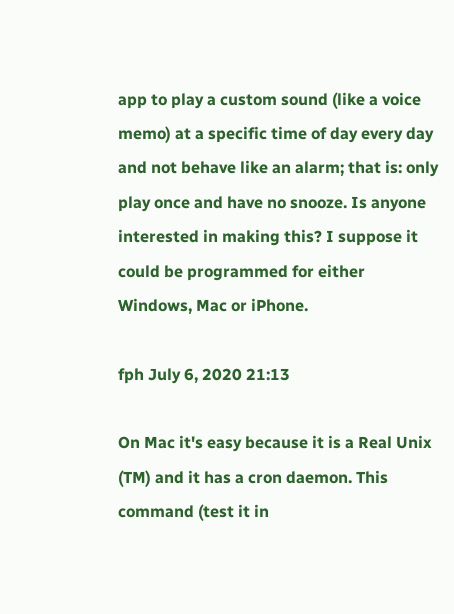app to play a custom sound (like a voice memo) at a specific time of day every day and not behave like an alarm; that is: only play once and have no snooze. Is anyone interested in making this? I suppose it could be programmed for either Windows, Mac or iPhone.

fph July 6, 2020 21:13

On Mac it's easy because it is a Real Unix (TM) and it has a cron daemon. This command (test it in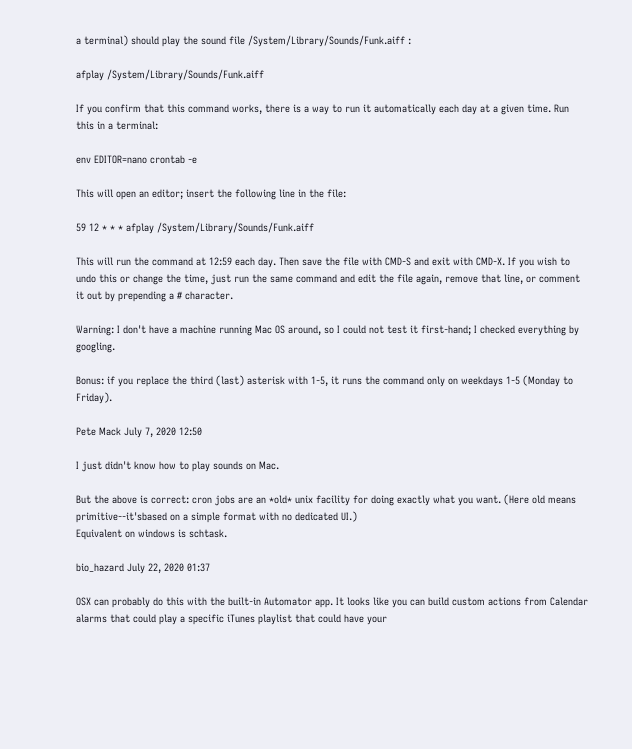a terminal) should play the sound file /System/Library/Sounds/Funk.aiff :

afplay /System/Library/Sounds/Funk.aiff

If you confirm that this command works, there is a way to run it automatically each day at a given time. Run this in a terminal:

env EDITOR=nano crontab -e

This will open an editor; insert the following line in the file:

59 12 * * * afplay /System/Library/Sounds/Funk.aiff

This will run the command at 12:59 each day. Then save the file with CMD-S and exit with CMD-X. If you wish to undo this or change the time, just run the same command and edit the file again, remove that line, or comment it out by prepending a # character.

Warning: I don't have a machine running Mac OS around, so I could not test it first-hand; I checked everything by googling.

Bonus: if you replace the third (last) asterisk with 1-5, it runs the command only on weekdays 1-5 (Monday to Friday).

Pete Mack July 7, 2020 12:50

I just didn't know how to play sounds on Mac.

But the above is correct: cron jobs are an *old* unix facility for doing exactly what you want. (Here old means primitive--it'sbased on a simple format with no dedicated UI.)
Equivalent on windows is schtask.

bio_hazard July 22, 2020 01:37

OSX can probably do this with the built-in Automator app. It looks like you can build custom actions from Calendar alarms that could play a specific iTunes playlist that could have your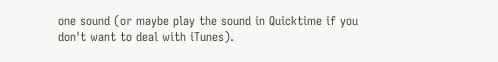one sound (or maybe play the sound in Quicktime if you don't want to deal with iTunes).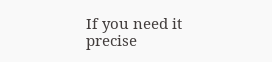If you need it precise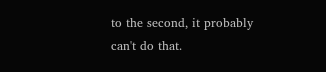to the second, it probably can't do that.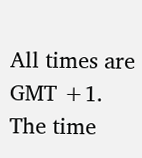All times are GMT +1. The time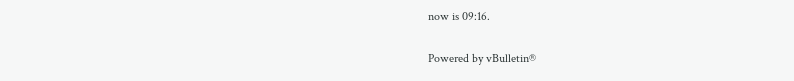now is 09:16.

Powered by vBulletin®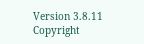Version 3.8.11
Copyright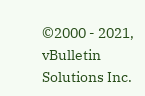©2000 - 2021, vBulletin Solutions Inc.